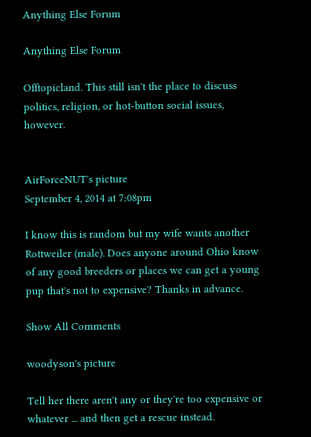Anything Else Forum

Anything Else Forum

Offtopicland. This still isn't the place to discuss politics, religion, or hot-button social issues, however.


AirForceNUT's picture
September 4, 2014 at 7:08pm

I know this is random but my wife wants another Rottweiler (male). Does anyone around Ohio know of any good breeders or places we can get a young pup that's not to expensive? Thanks in advance.

Show All Comments

woodyson's picture

Tell her there aren't any or they're too expensive or whatever ... and then get a rescue instead.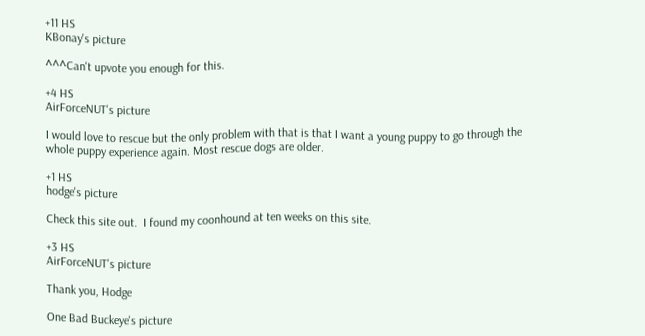+11 HS
KBonay's picture

^^^Can't upvote you enough for this.

+4 HS
AirForceNUT's picture

I would love to rescue but the only problem with that is that I want a young puppy to go through the whole puppy experience again. Most rescue dogs are older.

+1 HS
hodge's picture

Check this site out.  I found my coonhound at ten weeks on this site.

+3 HS
AirForceNUT's picture

Thank you, Hodge

One Bad Buckeye's picture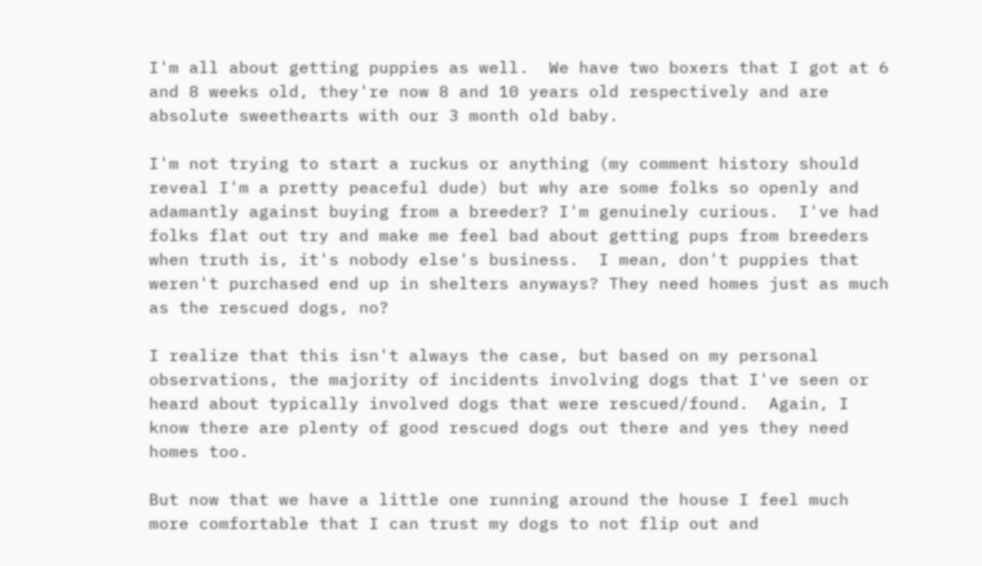I'm all about getting puppies as well.  We have two boxers that I got at 6 and 8 weeks old, they're now 8 and 10 years old respectively and are absolute sweethearts with our 3 month old baby.

I'm not trying to start a ruckus or anything (my comment history should reveal I'm a pretty peaceful dude) but why are some folks so openly and adamantly against buying from a breeder? I'm genuinely curious.  I've had folks flat out try and make me feel bad about getting pups from breeders when truth is, it's nobody else's business.  I mean, don't puppies that weren't purchased end up in shelters anyways? They need homes just as much as the rescued dogs, no?

I realize that this isn't always the case, but based on my personal observations, the majority of incidents involving dogs that I've seen or heard about typically involved dogs that were rescued/found.  Again, I know there are plenty of good rescued dogs out there and yes they need homes too.

But now that we have a little one running around the house I feel much more comfortable that I can trust my dogs to not flip out and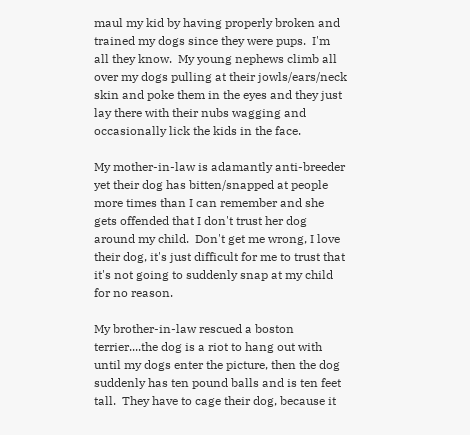maul my kid by having properly broken and trained my dogs since they were pups.  I'm all they know.  My young nephews climb all over my dogs pulling at their jowls/ears/neck skin and poke them in the eyes and they just lay there with their nubs wagging and occasionally lick the kids in the face.

My mother-in-law is adamantly anti-breeder yet their dog has bitten/snapped at people more times than I can remember and she gets offended that I don't trust her dog around my child.  Don't get me wrong, I love their dog, it's just difficult for me to trust that it's not going to suddenly snap at my child for no reason.

My brother-in-law rescued a boston terrier....the dog is a riot to hang out with until my dogs enter the picture, then the dog suddenly has ten pound balls and is ten feet tall.  They have to cage their dog, because it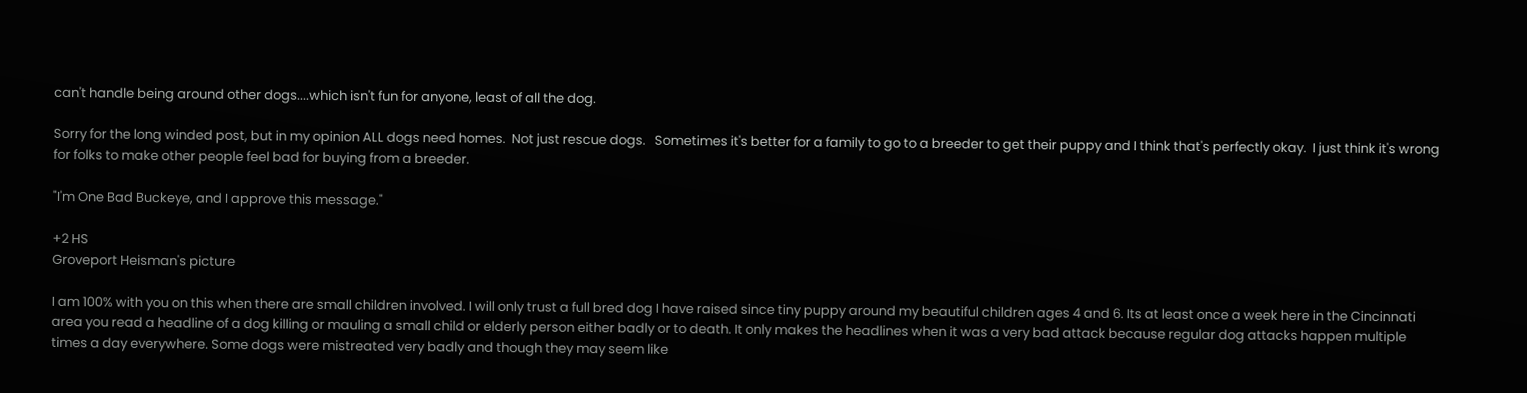can't handle being around other dogs....which isn't fun for anyone, least of all the dog.

Sorry for the long winded post, but in my opinion ALL dogs need homes.  Not just rescue dogs.   Sometimes it's better for a family to go to a breeder to get their puppy and I think that's perfectly okay.  I just think it's wrong for folks to make other people feel bad for buying from a breeder.

"I'm One Bad Buckeye, and I approve this message."

+2 HS
Groveport Heisman's picture

I am 100% with you on this when there are small children involved. I will only trust a full bred dog I have raised since tiny puppy around my beautiful children ages 4 and 6. Its at least once a week here in the Cincinnati area you read a headline of a dog killing or mauling a small child or elderly person either badly or to death. It only makes the headlines when it was a very bad attack because regular dog attacks happen multiple times a day everywhere. Some dogs were mistreated very badly and though they may seem like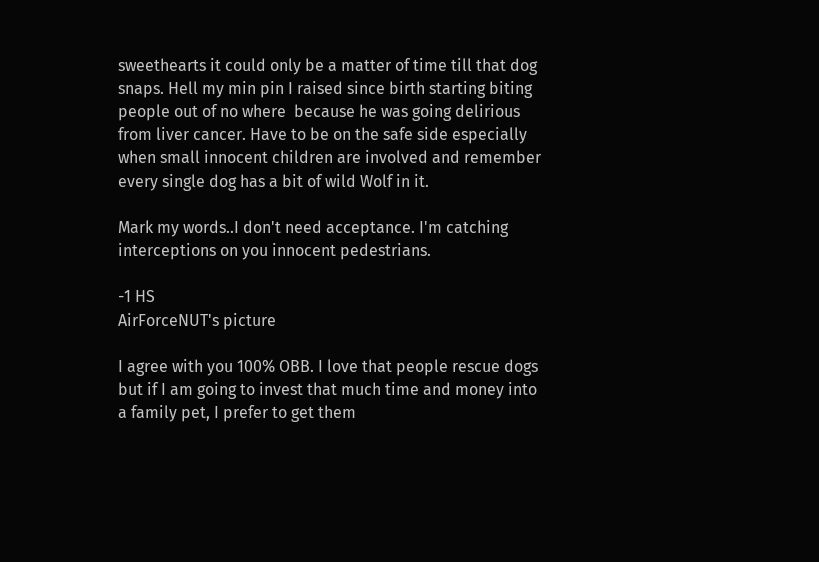sweethearts it could only be a matter of time till that dog snaps. Hell my min pin I raised since birth starting biting people out of no where  because he was going delirious from liver cancer. Have to be on the safe side especially when small innocent children are involved and remember every single dog has a bit of wild Wolf in it.

Mark my words..I don't need acceptance. I'm catching interceptions on you innocent pedestrians.

-1 HS
AirForceNUT's picture

I agree with you 100% OBB. I love that people rescue dogs but if I am going to invest that much time and money into a family pet, I prefer to get them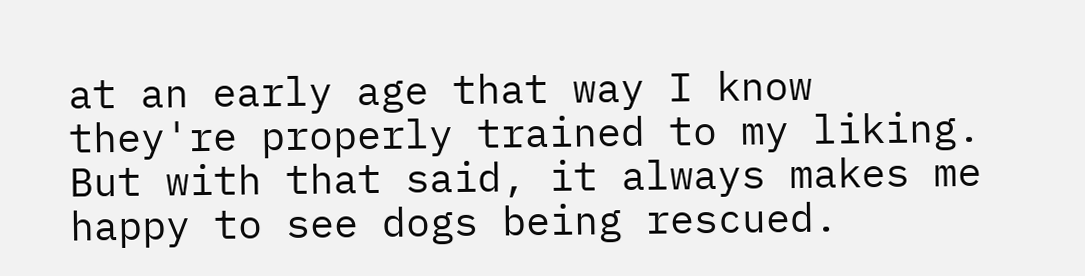at an early age that way I know they're properly trained to my liking. But with that said, it always makes me happy to see dogs being rescued.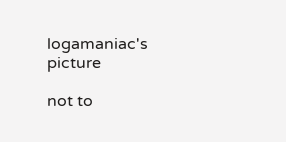logamaniac's picture

not to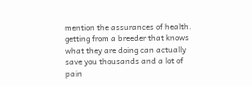mention the assurances of health.  getting from a breeder that knows what they are doing can actually save you thousands and a lot of pain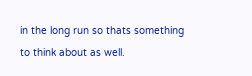in the long run so thats something to think about as well.